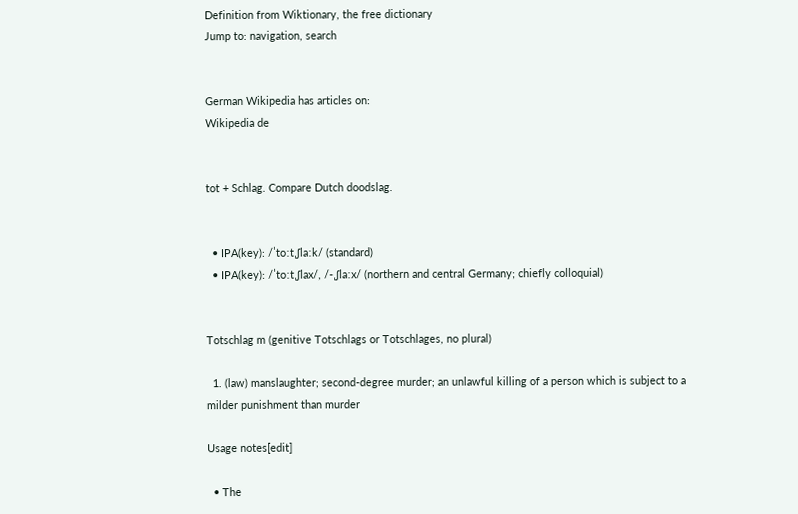Definition from Wiktionary, the free dictionary
Jump to: navigation, search


German Wikipedia has articles on:
Wikipedia de


tot + Schlag. Compare Dutch doodslag.


  • IPA(key): /ˈtoːtˌʃlaːk/ (standard)
  • IPA(key): /ˈtoːtˌʃlax/, /-ˌʃlaːx/ (northern and central Germany; chiefly colloquial)


Totschlag m (genitive Totschlags or Totschlages, no plural)

  1. (law) manslaughter; second-degree murder; an unlawful killing of a person which is subject to a milder punishment than murder

Usage notes[edit]

  • The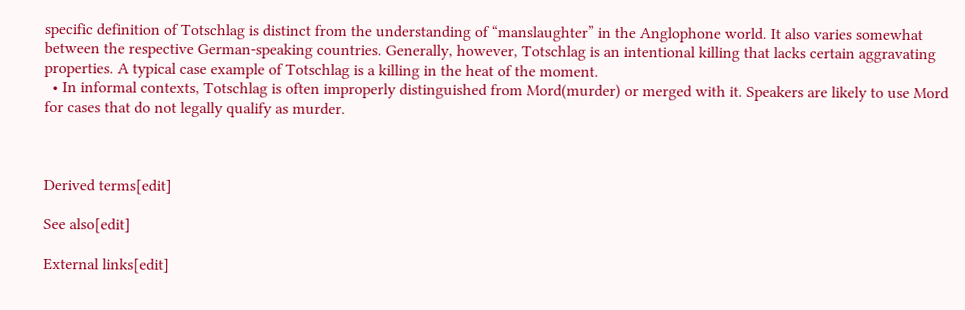specific definition of Totschlag is distinct from the understanding of “manslaughter” in the Anglophone world. It also varies somewhat between the respective German-speaking countries. Generally, however, Totschlag is an intentional killing that lacks certain aggravating properties. A typical case example of Totschlag is a killing in the heat of the moment.
  • In informal contexts, Totschlag is often improperly distinguished from Mord(murder) or merged with it. Speakers are likely to use Mord for cases that do not legally qualify as murder.



Derived terms[edit]

See also[edit]

External links[edit]